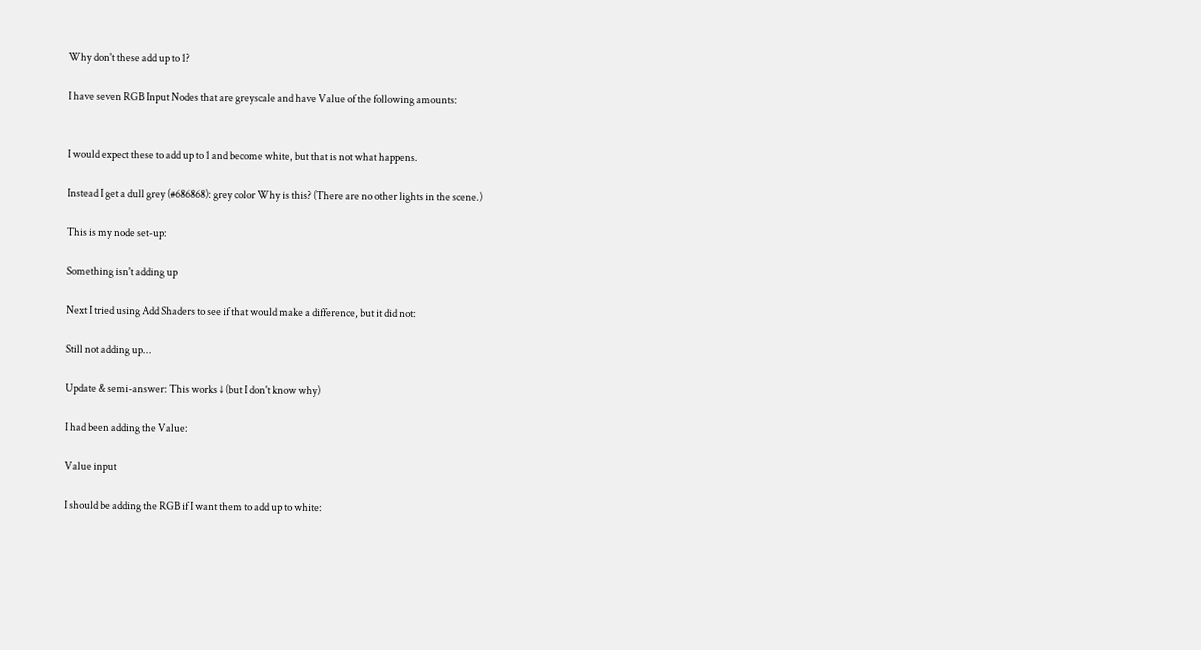Why don't these add up to 1?

I have seven RGB Input Nodes that are greyscale and have Value of the following amounts:


I would expect these to add up to 1 and become white, but that is not what happens.

Instead I get a dull grey (#686868): grey color Why is this? (There are no other lights in the scene.)

This is my node set-up:

Something isn't adding up

Next I tried using Add Shaders to see if that would make a difference, but it did not:

Still not adding up...

Update & semi-answer: This works ↓ (but I don't know why)

I had been adding the Value:

Value input

I should be adding the RGB if I want them to add up to white: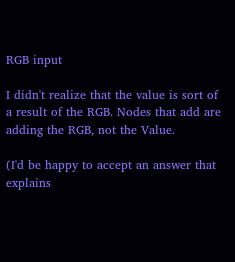RGB input

I didn't realize that the value is sort of a result of the RGB. Nodes that add are adding the RGB, not the Value.

(I'd be happy to accept an answer that explains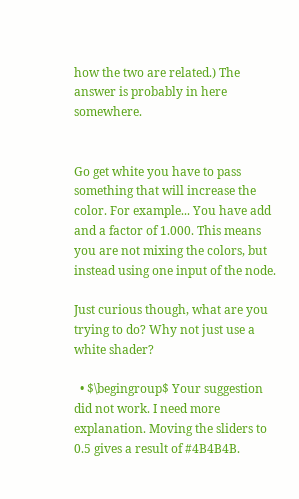how the two are related.) The answer is probably in here somewhere.


Go get white you have to pass something that will increase the color. For example... You have add and a factor of 1.000. This means you are not mixing the colors, but instead using one input of the node.

Just curious though, what are you trying to do? Why not just use a white shader?

  • $\begingroup$ Your suggestion did not work. I need more explanation. Moving the sliders to 0.5 gives a result of #4B4B4B.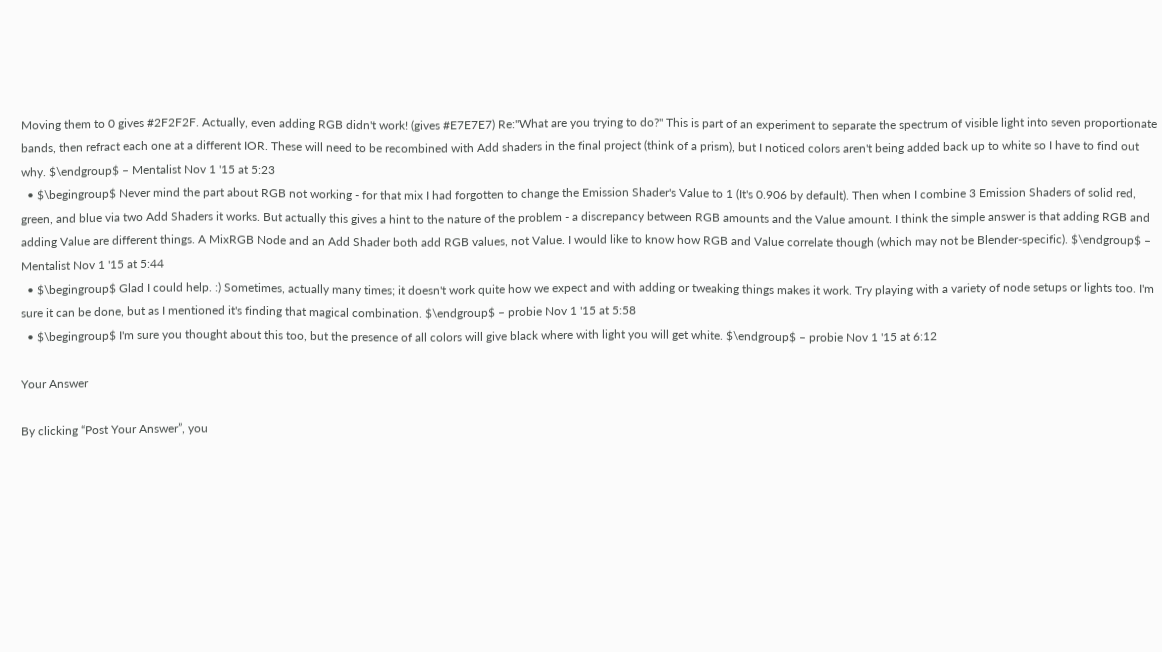Moving them to 0 gives #2F2F2F. Actually, even adding RGB didn't work! (gives #E7E7E7) Re:"What are you trying to do?" This is part of an experiment to separate the spectrum of visible light into seven proportionate bands, then refract each one at a different IOR. These will need to be recombined with Add shaders in the final project (think of a prism), but I noticed colors aren't being added back up to white so I have to find out why. $\endgroup$ – Mentalist Nov 1 '15 at 5:23
  • $\begingroup$ Never mind the part about RGB not working - for that mix I had forgotten to change the Emission Shader's Value to 1 (It's 0.906 by default). Then when I combine 3 Emission Shaders of solid red, green, and blue via two Add Shaders it works. But actually this gives a hint to the nature of the problem - a discrepancy between RGB amounts and the Value amount. I think the simple answer is that adding RGB and adding Value are different things. A MixRGB Node and an Add Shader both add RGB values, not Value. I would like to know how RGB and Value correlate though (which may not be Blender-specific). $\endgroup$ – Mentalist Nov 1 '15 at 5:44
  • $\begingroup$ Glad I could help. :) Sometimes, actually many times; it doesn't work quite how we expect and with adding or tweaking things makes it work. Try playing with a variety of node setups or lights too. I'm sure it can be done, but as I mentioned it's finding that magical combination. $\endgroup$ – probie Nov 1 '15 at 5:58
  • $\begingroup$ I'm sure you thought about this too, but the presence of all colors will give black where with light you will get white. $\endgroup$ – probie Nov 1 '15 at 6:12

Your Answer

By clicking “Post Your Answer”, you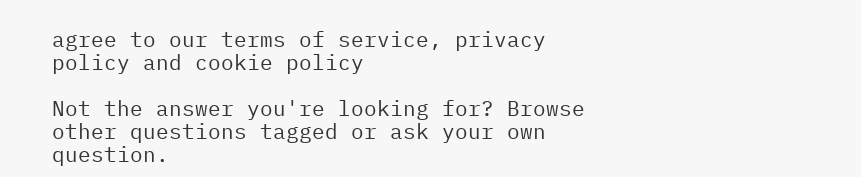agree to our terms of service, privacy policy and cookie policy

Not the answer you're looking for? Browse other questions tagged or ask your own question.